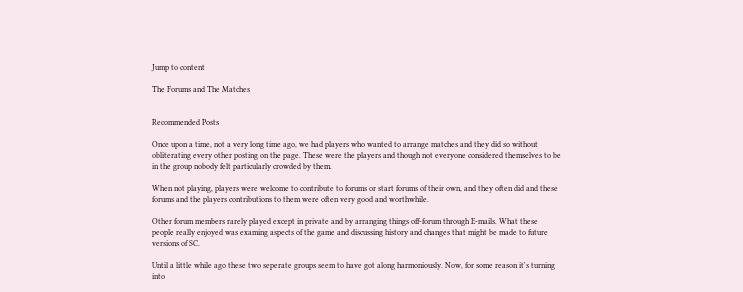Jump to content

The Forums and The Matches


Recommended Posts

Once upon a time, not a very long time ago, we had players who wanted to arrange matches and they did so without obliterating every other posting on the page. These were the players and though not everyone considered themselves to be in the group nobody felt particularly crowded by them.

When not playing, players were welcome to contribute to forums or start forums of their own, and they often did and these forums and the players contributions to them were often very good and worthwhile.

Other forum members rarely played except in private and by arranging things off-forum through E-mails. What these people really enjoyed was examing aspects of the game and discussing history and changes that might be made to future versions of SC.

Until a little while ago these two seperate groups seem to have got along harmoniously. Now, for some reason it's turning into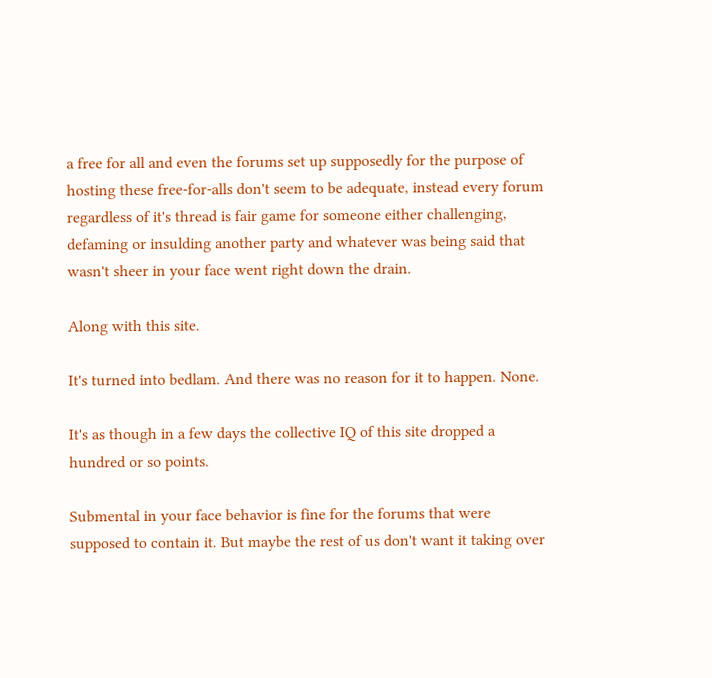a free for all and even the forums set up supposedly for the purpose of hosting these free-for-alls don't seem to be adequate, instead every forum regardless of it's thread is fair game for someone either challenging, defaming or insulding another party and whatever was being said that wasn't sheer in your face went right down the drain.

Along with this site.

It's turned into bedlam. And there was no reason for it to happen. None.

It's as though in a few days the collective IQ of this site dropped a hundred or so points.

Submental in your face behavior is fine for the forums that were supposed to contain it. But maybe the rest of us don't want it taking over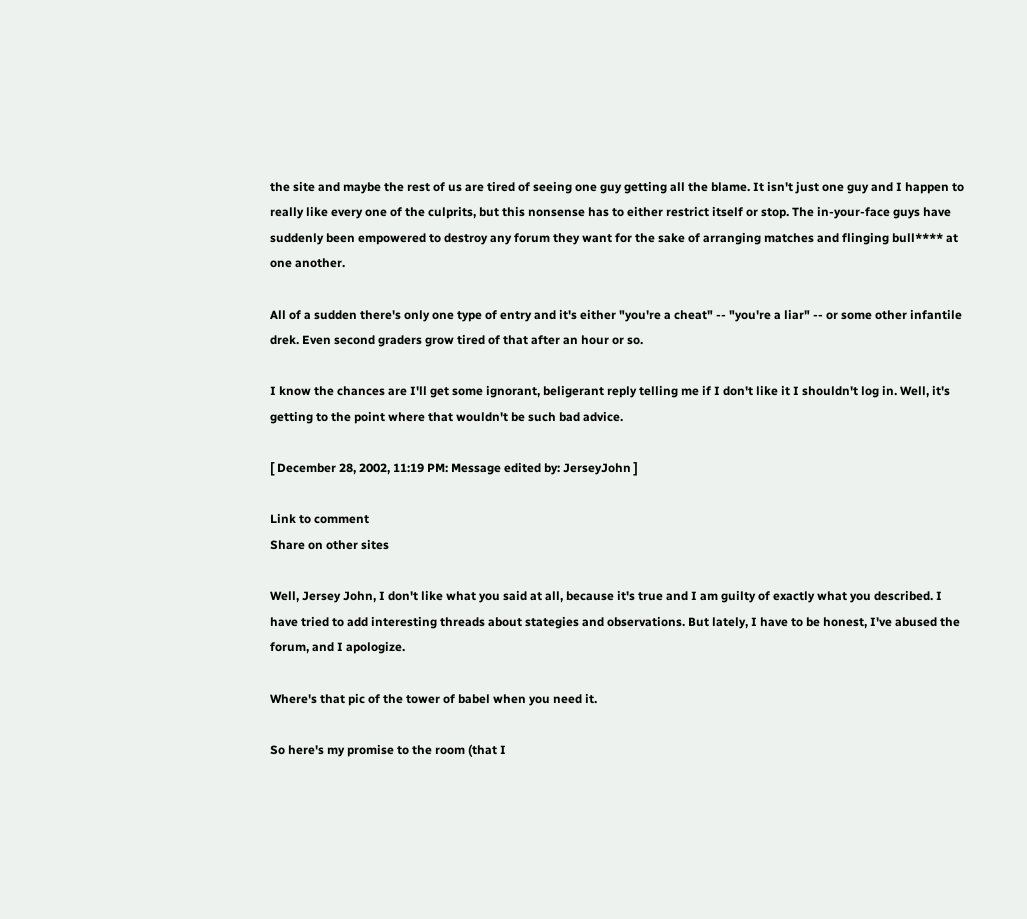the site and maybe the rest of us are tired of seeing one guy getting all the blame. It isn't just one guy and I happen to really like every one of the culprits, but this nonsense has to either restrict itself or stop. The in-your-face guys have suddenly been empowered to destroy any forum they want for the sake of arranging matches and flinging bull**** at one another.

All of a sudden there's only one type of entry and it's either "you're a cheat" -- "you're a liar" -- or some other infantile drek. Even second graders grow tired of that after an hour or so.

I know the chances are I'll get some ignorant, beligerant reply telling me if I don't like it I shouldn't log in. Well, it's getting to the point where that wouldn't be such bad advice.

[ December 28, 2002, 11:19 PM: Message edited by: JerseyJohn ]

Link to comment
Share on other sites

Well, Jersey John, I don't like what you said at all, because it's true and I am guilty of exactly what you described. I have tried to add interesting threads about stategies and observations. But lately, I have to be honest, I've abused the forum, and I apologize.

Where's that pic of the tower of babel when you need it.

So here's my promise to the room (that I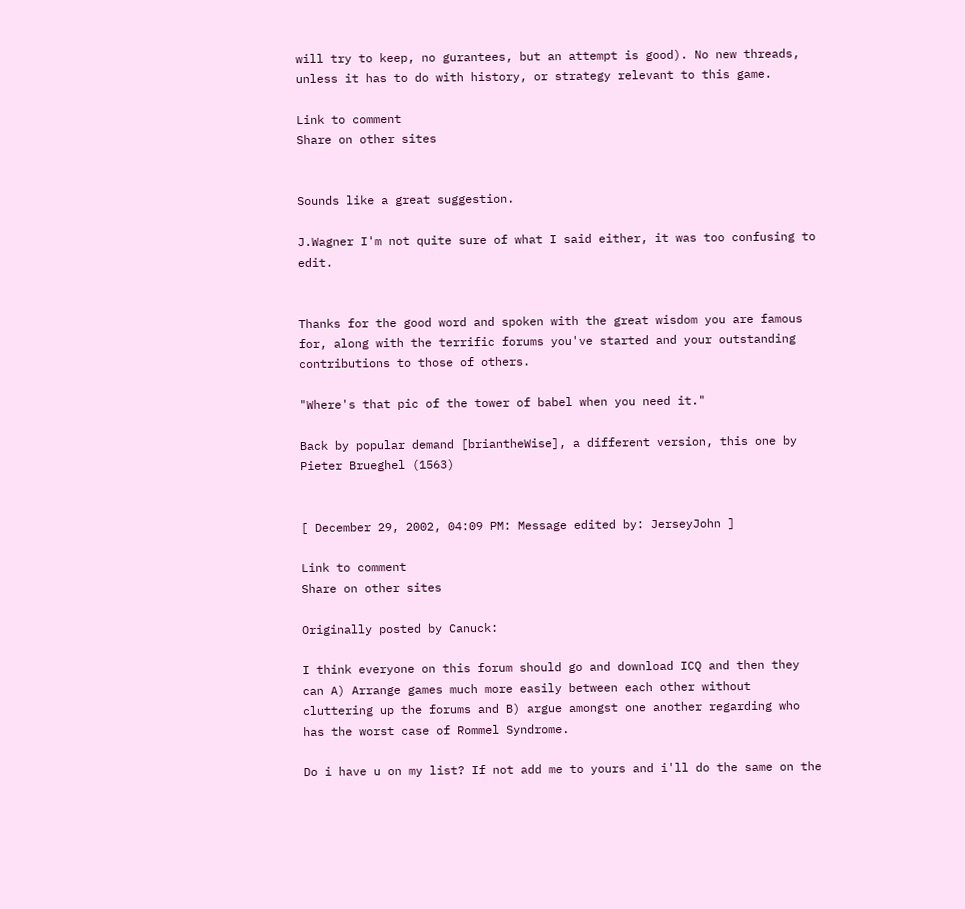will try to keep, no gurantees, but an attempt is good). No new threads, unless it has to do with history, or strategy relevant to this game.

Link to comment
Share on other sites


Sounds like a great suggestion.

J.Wagner I'm not quite sure of what I said either, it was too confusing to edit.


Thanks for the good word and spoken with the great wisdom you are famous for, along with the terrific forums you've started and your outstanding contributions to those of others.

"Where's that pic of the tower of babel when you need it."

Back by popular demand [briantheWise], a different version, this one by Pieter Brueghel (1563)


[ December 29, 2002, 04:09 PM: Message edited by: JerseyJohn ]

Link to comment
Share on other sites

Originally posted by Canuck:

I think everyone on this forum should go and download ICQ and then they can A) Arrange games much more easily between each other without cluttering up the forums and B) argue amongst one another regarding who has the worst case of Rommel Syndrome.

Do i have u on my list? If not add me to yours and i'll do the same on the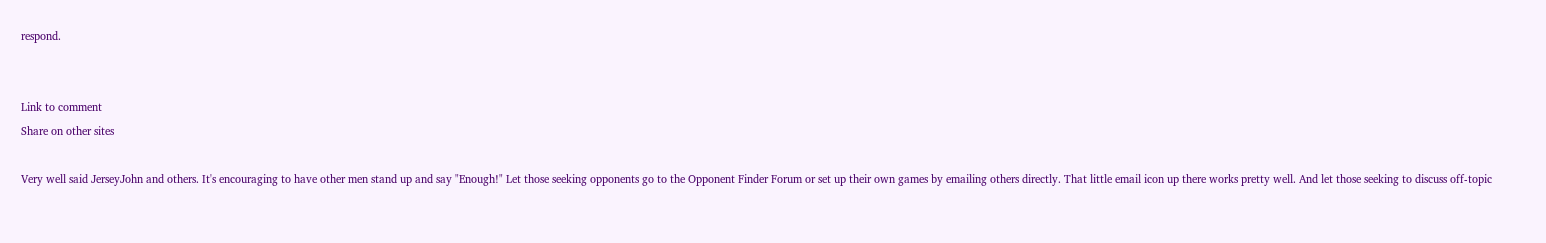respond.


Link to comment
Share on other sites

Very well said JerseyJohn and others. It's encouraging to have other men stand up and say "Enough!" Let those seeking opponents go to the Opponent Finder Forum or set up their own games by emailing others directly. That little email icon up there works pretty well. And let those seeking to discuss off-topic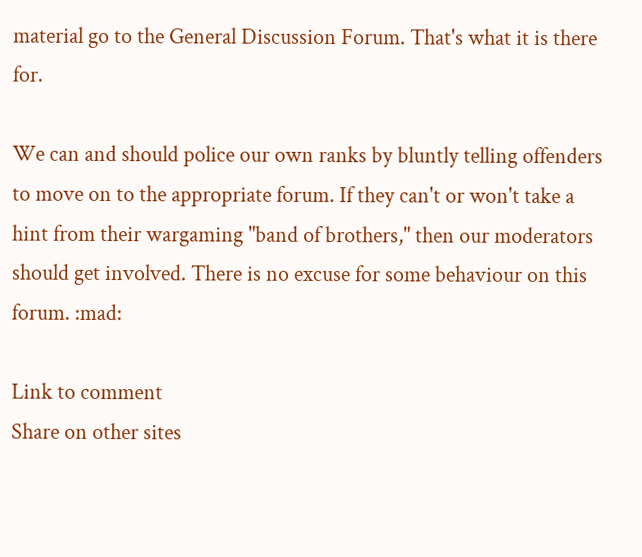material go to the General Discussion Forum. That's what it is there for.

We can and should police our own ranks by bluntly telling offenders to move on to the appropriate forum. If they can't or won't take a hint from their wargaming "band of brothers," then our moderators should get involved. There is no excuse for some behaviour on this forum. :mad:

Link to comment
Share on other sites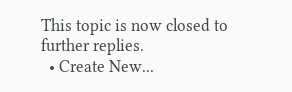This topic is now closed to further replies.
  • Create New...